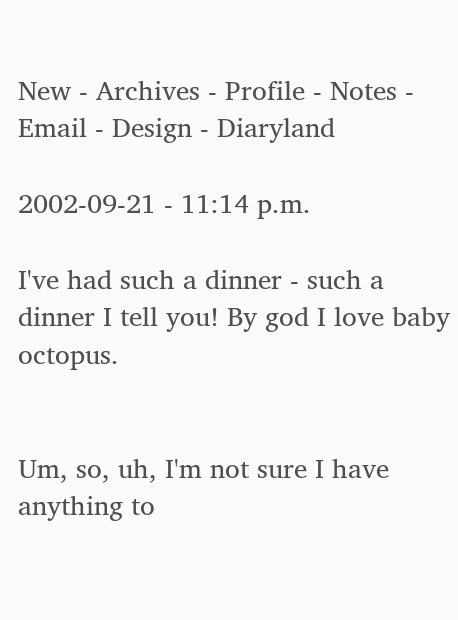New - Archives - Profile - Notes - Email - Design - Diaryland

2002-09-21 - 11:14 p.m.

I've had such a dinner - such a dinner I tell you! By god I love baby octopus.


Um, so, uh, I'm not sure I have anything to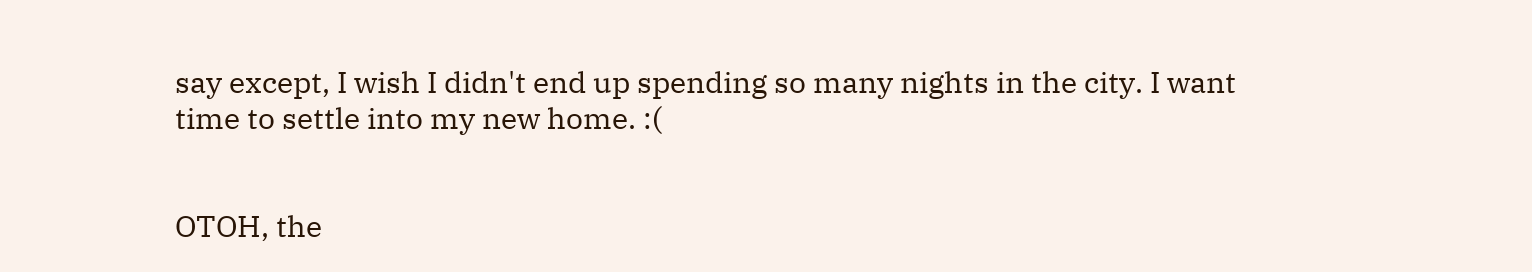say except, I wish I didn't end up spending so many nights in the city. I want time to settle into my new home. :(


OTOH, the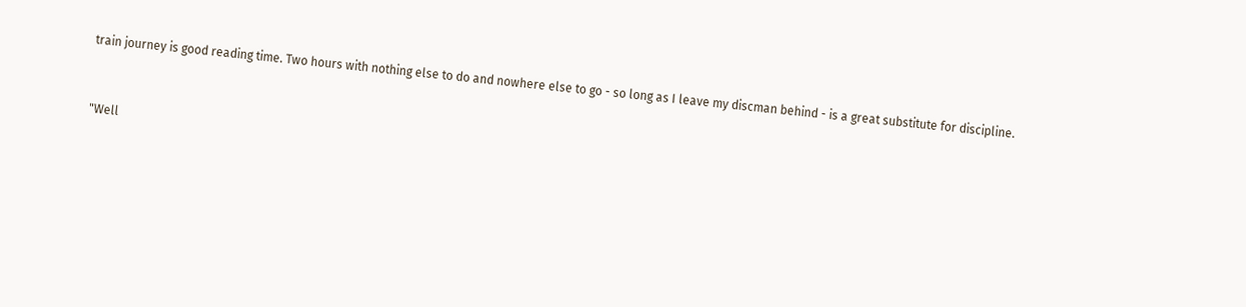train journey is good reading time. Two hours with nothing else to do and nowhere else to go - so long as I leave my discman behind - is a great substitute for discipline.


"Well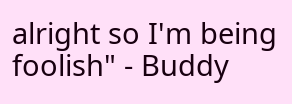alright so I'm being foolish" - Buddy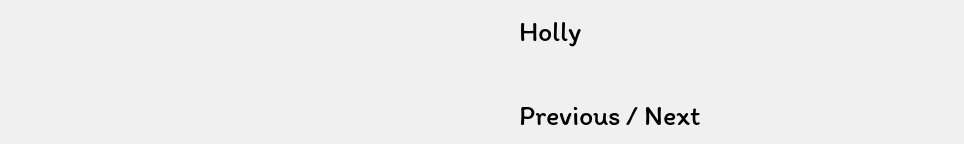Holly

Previous / Next